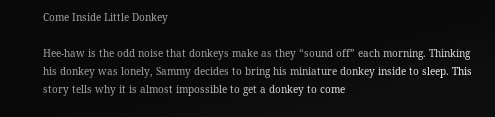Come Inside Little Donkey

Hee-haw is the odd noise that donkeys make as they “sound off” each morning. Thinking his donkey was lonely, Sammy decides to bring his miniature donkey inside to sleep. This story tells why it is almost impossible to get a donkey to come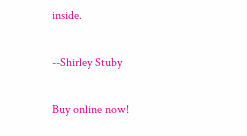inside.

--Shirley Stuby

Buy online now!